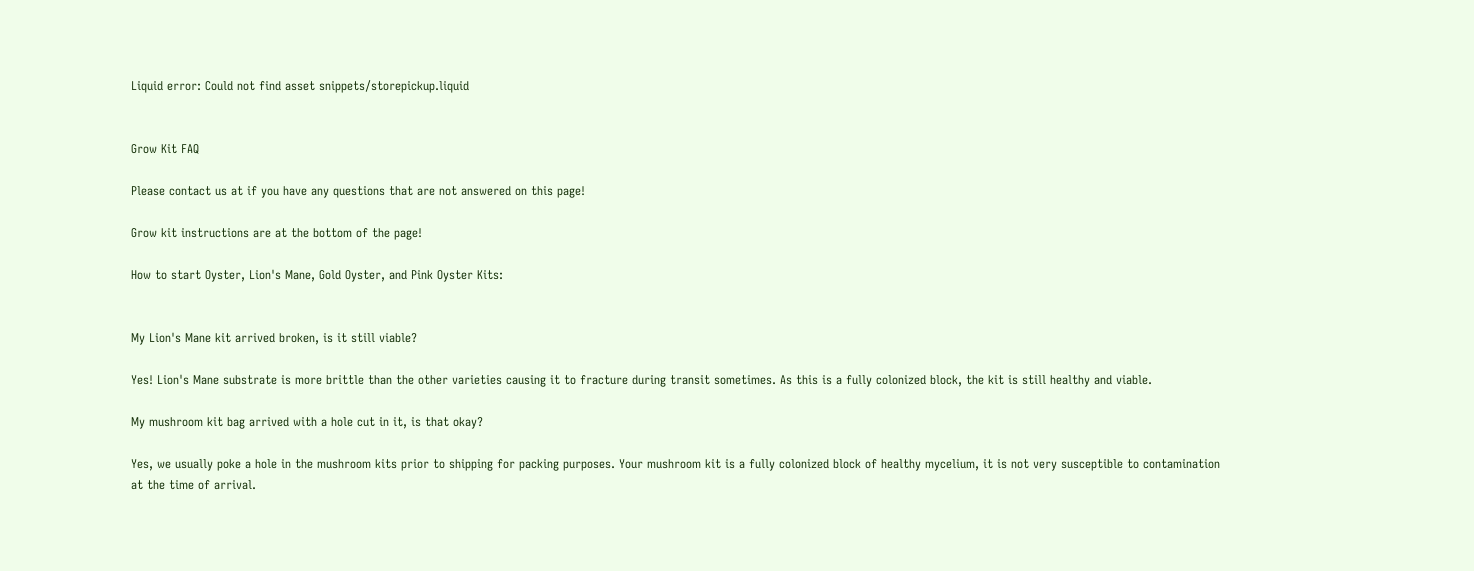Liquid error: Could not find asset snippets/storepickup.liquid


Grow Kit FAQ

Please contact us at if you have any questions that are not answered on this page!

Grow kit instructions are at the bottom of the page!

How to start Oyster, Lion's Mane, Gold Oyster, and Pink Oyster Kits:


My Lion's Mane kit arrived broken, is it still viable?

Yes! Lion's Mane substrate is more brittle than the other varieties causing it to fracture during transit sometimes. As this is a fully colonized block, the kit is still healthy and viable.

My mushroom kit bag arrived with a hole cut in it, is that okay?

Yes, we usually poke a hole in the mushroom kits prior to shipping for packing purposes. Your mushroom kit is a fully colonized block of healthy mycelium, it is not very susceptible to contamination at the time of arrival.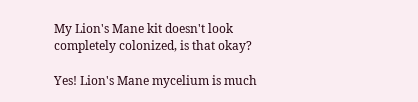My Lion's Mane kit doesn't look completely colonized, is that okay?

Yes! Lion's Mane mycelium is much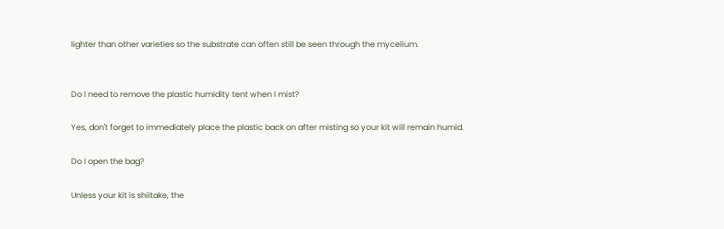lighter than other varieties so the substrate can often still be seen through the mycelium.


Do I need to remove the plastic humidity tent when I mist?

Yes, don't forget to immediately place the plastic back on after misting so your kit will remain humid.

Do I open the bag?

Unless your kit is shiitake, the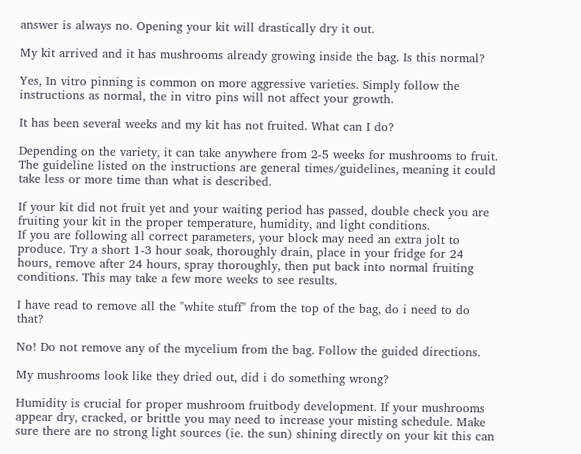answer is always no. Opening your kit will drastically dry it out.

My kit arrived and it has mushrooms already growing inside the bag. Is this normal?

Yes, In vitro pinning is common on more aggressive varieties. Simply follow the instructions as normal, the in vitro pins will not affect your growth.

It has been several weeks and my kit has not fruited. What can I do?

Depending on the variety, it can take anywhere from 2-5 weeks for mushrooms to fruit. The guideline listed on the instructions are general times/guidelines, meaning it could take less or more time than what is described.

If your kit did not fruit yet and your waiting period has passed, double check you are fruiting your kit in the proper temperature, humidity, and light conditions.
If you are following all correct parameters, your block may need an extra jolt to produce. Try a short 1-3 hour soak, thoroughly drain, place in your fridge for 24 hours, remove after 24 hours, spray thoroughly, then put back into normal fruiting conditions. This may take a few more weeks to see results.

I have read to remove all the "white stuff" from the top of the bag, do i need to do that?

No! Do not remove any of the mycelium from the bag. Follow the guided directions.

My mushrooms look like they dried out, did i do something wrong?

Humidity is crucial for proper mushroom fruitbody development. If your mushrooms appear dry, cracked, or brittle you may need to increase your misting schedule. Make sure there are no strong light sources (ie. the sun) shining directly on your kit this can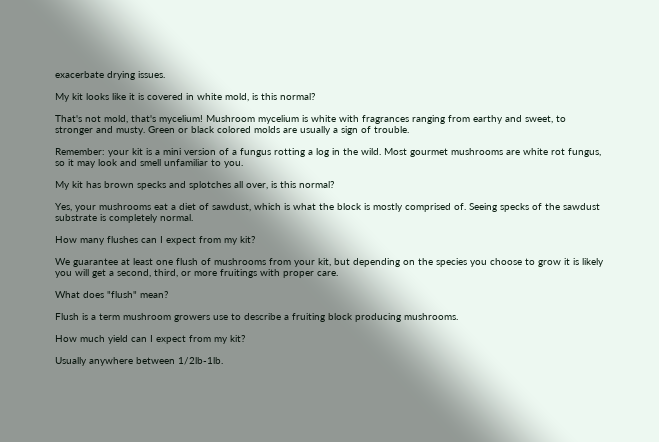exacerbate drying issues.

My kit looks like it is covered in white mold, is this normal?

That's not mold, that's mycelium! Mushroom mycelium is white with fragrances ranging from earthy and sweet, to stronger and musty. Green or black colored molds are usually a sign of trouble.

Remember: your kit is a mini version of a fungus rotting a log in the wild. Most gourmet mushrooms are white rot fungus, so it may look and smell unfamiliar to you.

My kit has brown specks and splotches all over, is this normal?

Yes, your mushrooms eat a diet of sawdust, which is what the block is mostly comprised of. Seeing specks of the sawdust substrate is completely normal.

How many flushes can I expect from my kit?

We guarantee at least one flush of mushrooms from your kit, but depending on the species you choose to grow it is likely you will get a second, third, or more fruitings with proper care.

What does "flush" mean?

Flush is a term mushroom growers use to describe a fruiting block producing mushrooms.

How much yield can I expect from my kit?

Usually anywhere between 1/2lb-1lb.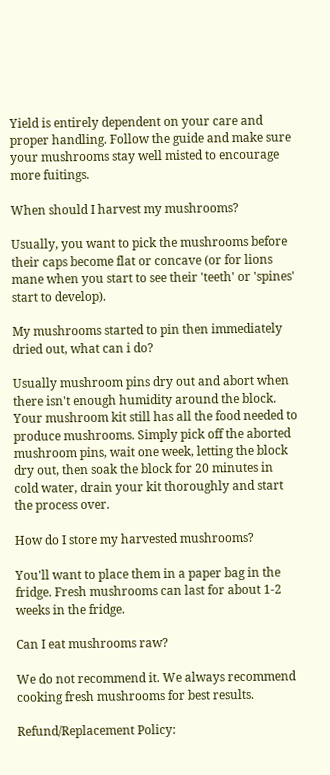Yield is entirely dependent on your care and proper handling. Follow the guide and make sure your mushrooms stay well misted to encourage more fuitings.

When should I harvest my mushrooms?

Usually, you want to pick the mushrooms before their caps become flat or concave (or for lions mane when you start to see their 'teeth' or 'spines' start to develop).

My mushrooms started to pin then immediately dried out, what can i do?

Usually mushroom pins dry out and abort when there isn't enough humidity around the block. Your mushroom kit still has all the food needed to produce mushrooms. Simply pick off the aborted mushroom pins, wait one week, letting the block dry out, then soak the block for 20 minutes in cold water, drain your kit thoroughly and start the process over.

How do I store my harvested mushrooms?

You'll want to place them in a paper bag in the fridge. Fresh mushrooms can last for about 1-2 weeks in the fridge.

Can I eat mushrooms raw?

We do not recommend it. We always recommend cooking fresh mushrooms for best results.

Refund/Replacement Policy: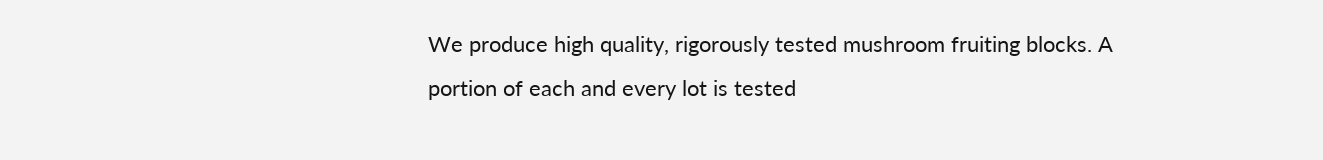We produce high quality, rigorously tested mushroom fruiting blocks. A portion of each and every lot is tested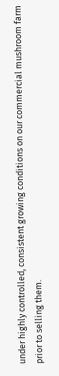under highly controlled, consistent growing conditions on our commercial mushroom farm prior to selling them.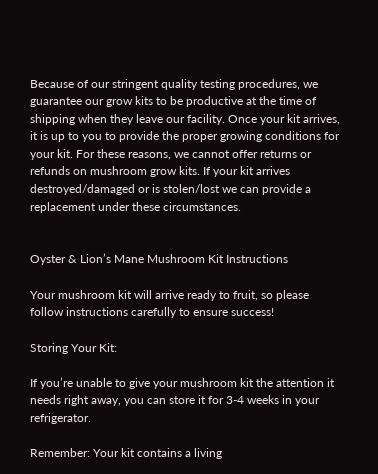Because of our stringent quality testing procedures, we guarantee our grow kits to be productive at the time of shipping when they leave our facility. Once your kit arrives, it is up to you to provide the proper growing conditions for your kit. For these reasons, we cannot offer returns or refunds on mushroom grow kits. If your kit arrives destroyed/damaged or is stolen/lost we can provide a replacement under these circumstances.


Oyster & Lion’s Mane Mushroom Kit Instructions

Your mushroom kit will arrive ready to fruit, so please follow instructions carefully to ensure success!

Storing Your Kit:

If you’re unable to give your mushroom kit the attention it needs right away, you can store it for 3-4 weeks in your refrigerator.

Remember: Your kit contains a living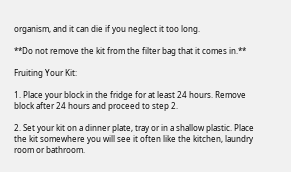organism, and it can die if you neglect it too long.

**Do not remove the kit from the filter bag that it comes in.**

Fruiting Your Kit:

1. Place your block in the fridge for at least 24 hours. Remove block after 24 hours and proceed to step 2.

2. Set your kit on a dinner plate, tray or in a shallow plastic. Place the kit somewhere you will see it often like the kitchen, laundry room or bathroom.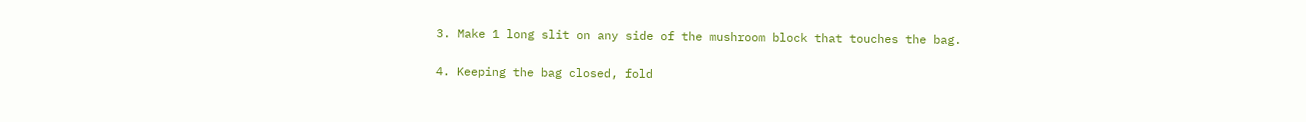3. Make 1 long slit on any side of the mushroom block that touches the bag.

4. Keeping the bag closed, fold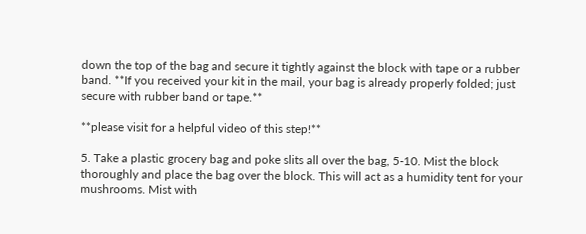down the top of the bag and secure it tightly against the block with tape or a rubber band. **If you received your kit in the mail, your bag is already properly folded; just secure with rubber band or tape.**

**please visit for a helpful video of this step!**

5. Take a plastic grocery bag and poke slits all over the bag, 5-10. Mist the block thoroughly and place the bag over the block. This will act as a humidity tent for your mushrooms. Mist with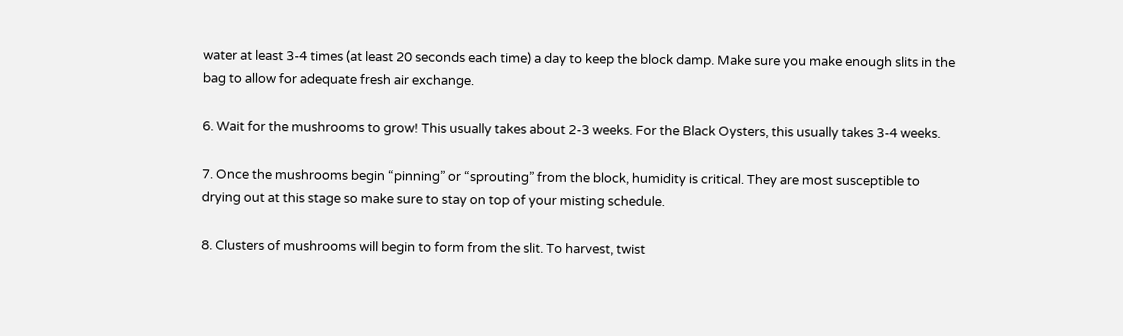water at least 3-4 times (at least 20 seconds each time) a day to keep the block damp. Make sure you make enough slits in the bag to allow for adequate fresh air exchange.

6. Wait for the mushrooms to grow! This usually takes about 2-3 weeks. For the Black Oysters, this usually takes 3-4 weeks.

7. Once the mushrooms begin “pinning” or “sprouting” from the block, humidity is critical. They are most susceptible to drying out at this stage so make sure to stay on top of your misting schedule.

8. Clusters of mushrooms will begin to form from the slit. To harvest, twist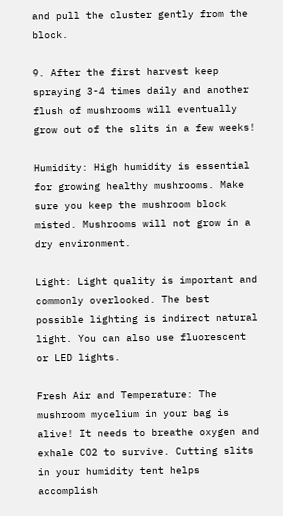and pull the cluster gently from the block.

9. After the first harvest keep spraying 3-4 times daily and another flush of mushrooms will eventually grow out of the slits in a few weeks!

Humidity: High humidity is essential for growing healthy mushrooms. Make sure you keep the mushroom block misted. Mushrooms will not grow in a dry environment.

Light: Light quality is important and commonly overlooked. The best possible lighting is indirect natural light. You can also use fluorescent or LED lights.

Fresh Air and Temperature: The mushroom mycelium in your bag is alive! It needs to breathe oxygen and exhale CO2 to survive. Cutting slits in your humidity tent helps accomplish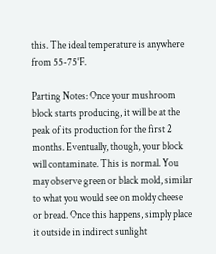this. The ideal temperature is anywhere from 55-75°F.

Parting Notes: Once your mushroom block starts producing, it will be at the peak of its production for the first 2 months. Eventually, though, your block will contaminate. This is normal. You may observe green or black mold, similar to what you would see on moldy cheese or bread. Once this happens, simply place it outside in indirect sunlight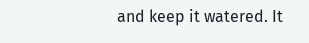and keep it watered. It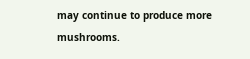may continue to produce more mushrooms.